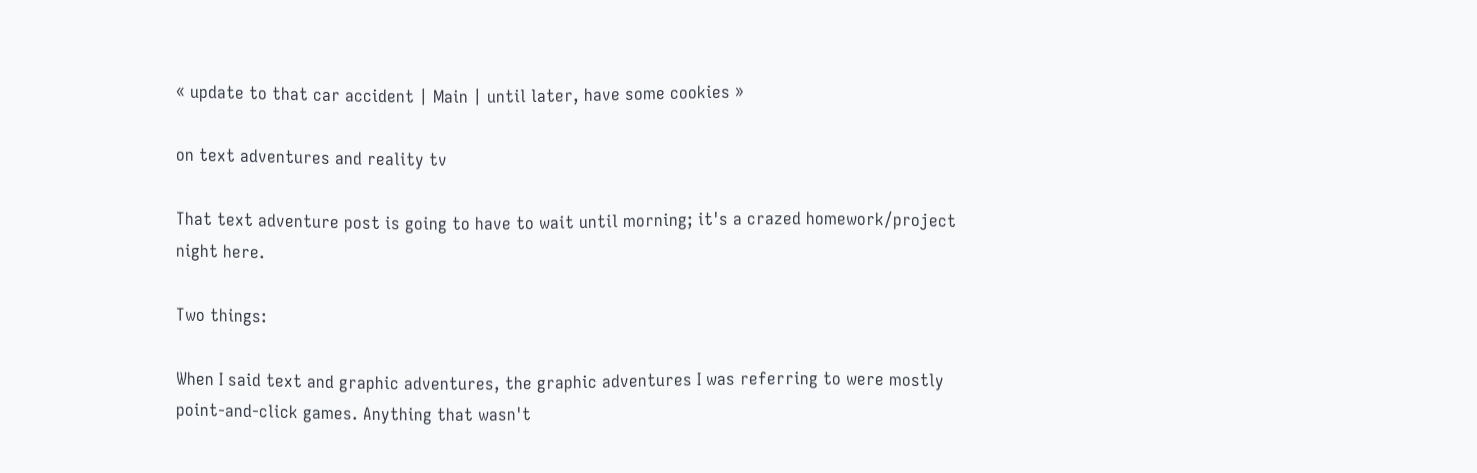« update to that car accident | Main | until later, have some cookies »

on text adventures and reality tv

That text adventure post is going to have to wait until morning; it's a crazed homework/project night here.

Two things:

When I said text and graphic adventures, the graphic adventures I was referring to were mostly point-and-click games. Anything that wasn't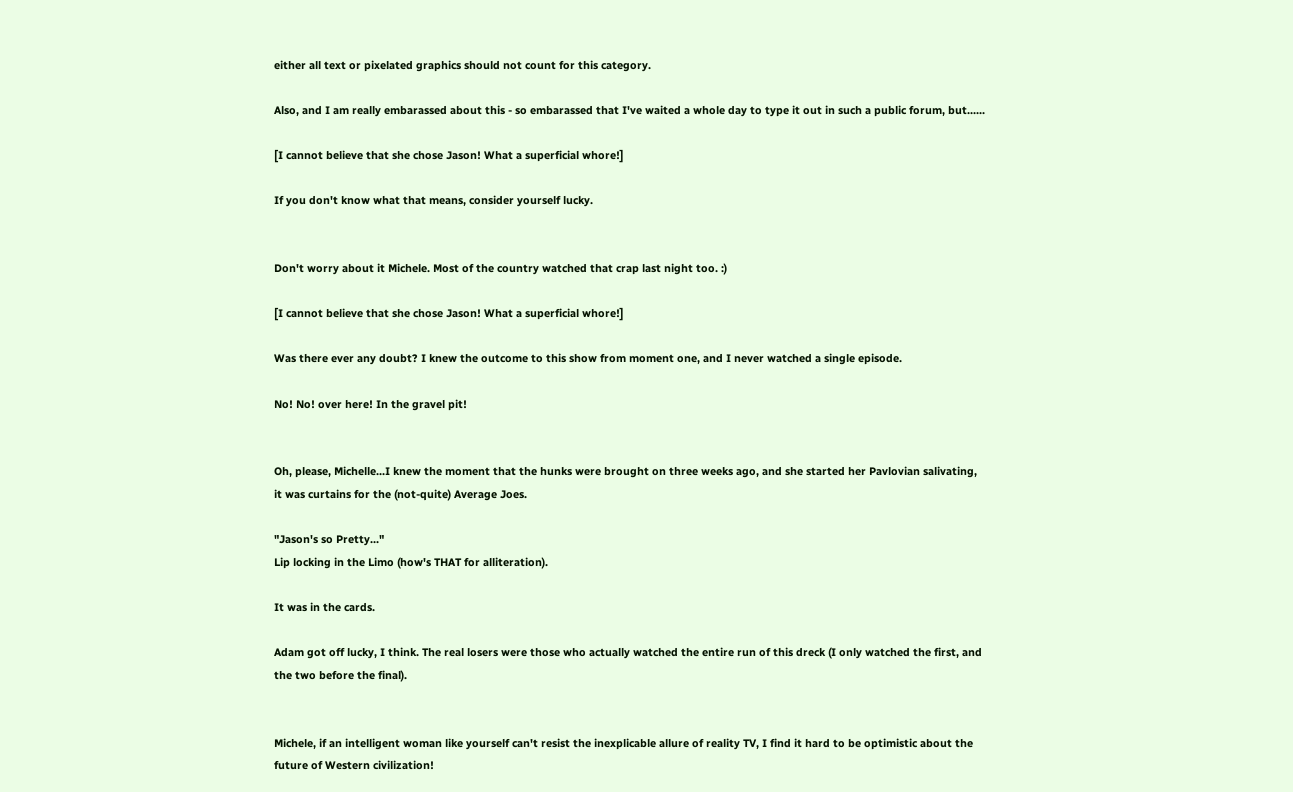either all text or pixelated graphics should not count for this category.

Also, and I am really embarassed about this - so embarassed that I've waited a whole day to type it out in such a public forum, but......

[I cannot believe that she chose Jason! What a superficial whore!]

If you don't know what that means, consider yourself lucky.


Don't worry about it Michele. Most of the country watched that crap last night too. :)

[I cannot believe that she chose Jason! What a superficial whore!]

Was there ever any doubt? I knew the outcome to this show from moment one, and I never watched a single episode.

No! No! over here! In the gravel pit!


Oh, please, Michelle...I knew the moment that the hunks were brought on three weeks ago, and she started her Pavlovian salivating, it was curtains for the (not-quite) Average Joes.

"Jason's so Pretty..."
Lip locking in the Limo (how's THAT for alliteration).

It was in the cards.

Adam got off lucky, I think. The real losers were those who actually watched the entire run of this dreck (I only watched the first, and the two before the final).


Michele, if an intelligent woman like yourself can't resist the inexplicable allure of reality TV, I find it hard to be optimistic about the future of Western civilization!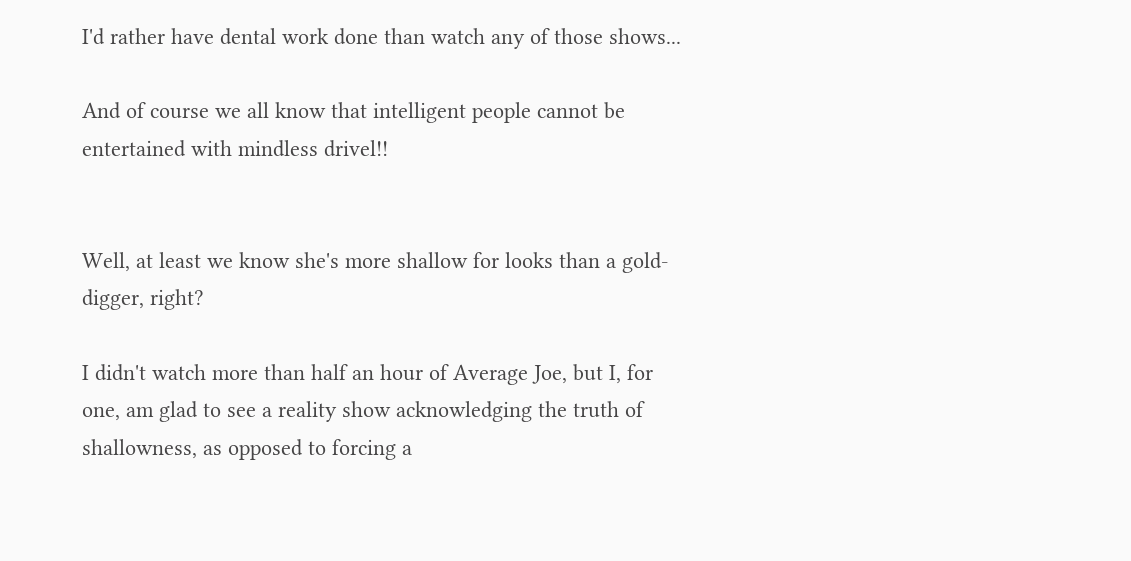I'd rather have dental work done than watch any of those shows...

And of course we all know that intelligent people cannot be entertained with mindless drivel!!


Well, at least we know she's more shallow for looks than a gold-digger, right?

I didn't watch more than half an hour of Average Joe, but I, for one, am glad to see a reality show acknowledging the truth of shallowness, as opposed to forcing a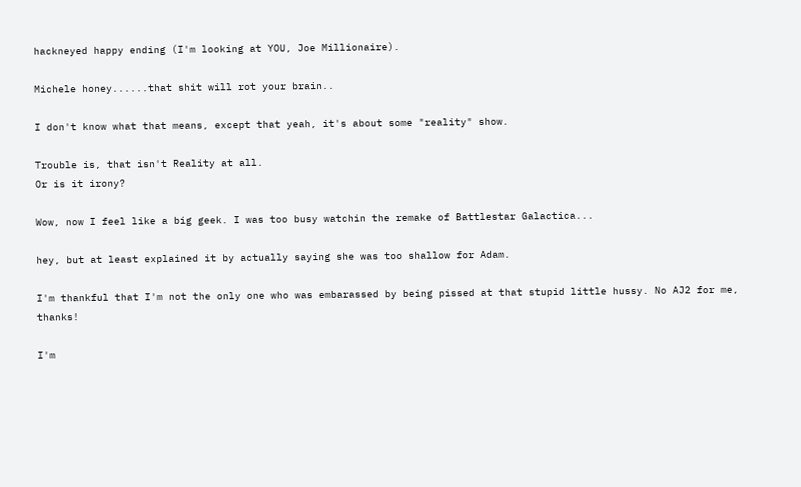hackneyed happy ending (I'm looking at YOU, Joe Millionaire).

Michele honey......that shit will rot your brain..

I don't know what that means, except that yeah, it's about some "reality" show.

Trouble is, that isn't Reality at all.
Or is it irony?

Wow, now I feel like a big geek. I was too busy watchin the remake of Battlestar Galactica...

hey, but at least explained it by actually saying she was too shallow for Adam.

I'm thankful that I'm not the only one who was embarassed by being pissed at that stupid little hussy. No AJ2 for me, thanks!

I'm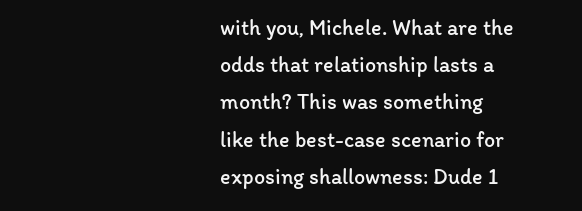with you, Michele. What are the odds that relationship lasts a month? This was something like the best-case scenario for exposing shallowness: Dude 1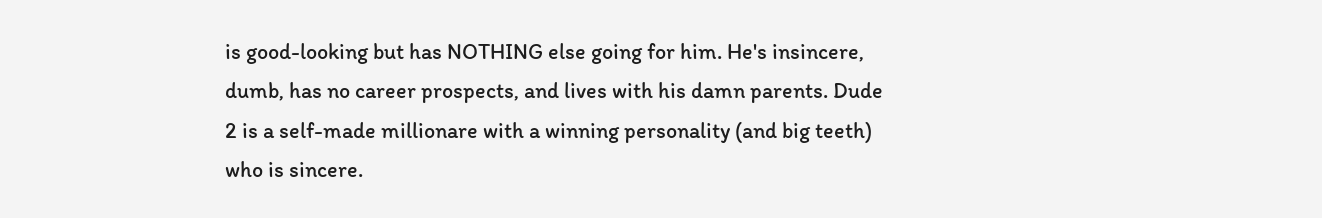is good-looking but has NOTHING else going for him. He's insincere, dumb, has no career prospects, and lives with his damn parents. Dude 2 is a self-made millionare with a winning personality (and big teeth) who is sincere.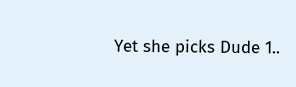Yet she picks Dude 1..